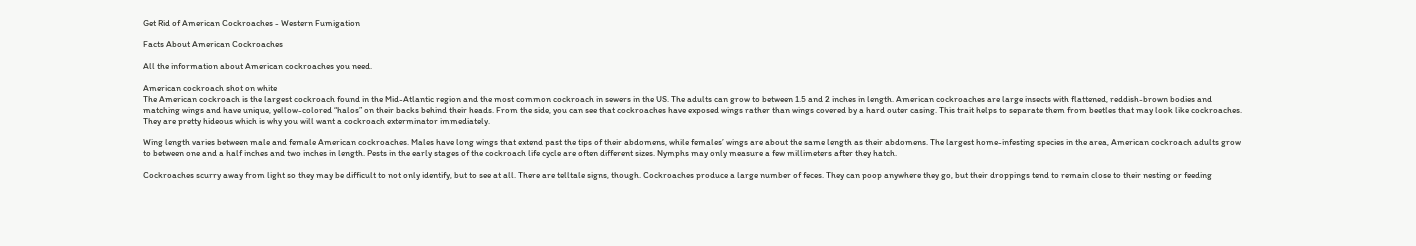Get Rid of American Cockroaches - Western Fumigation

Facts About American Cockroaches

All the information about American cockroaches you need.

American cockroach shot on white
The American cockroach is the largest cockroach found in the Mid-Atlantic region and the most common cockroach in sewers in the US. The adults can grow to between 1.5 and 2 inches in length. American cockroaches are large insects with flattened, reddish-brown bodies and matching wings and have unique, yellow-colored “halos” on their backs behind their heads. From the side, you can see that cockroaches have exposed wings rather than wings covered by a hard outer casing. This trait helps to separate them from beetles that may look like cockroaches. They are pretty hideous which is why you will want a cockroach exterminator immediately.

Wing length varies between male and female American cockroaches. Males have long wings that extend past the tips of their abdomens, while females’ wings are about the same length as their abdomens. The largest home-infesting species in the area, American cockroach adults grow to between one and a half inches and two inches in length. Pests in the early stages of the cockroach life cycle are often different sizes. Nymphs may only measure a few millimeters after they hatch.

Cockroaches scurry away from light so they may be difficult to not only identify, but to see at all. There are telltale signs, though. Cockroaches produce a large number of feces. They can poop anywhere they go, but their droppings tend to remain close to their nesting or feeding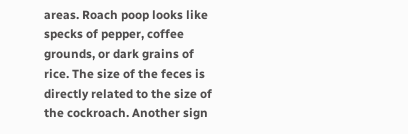areas. Roach poop looks like specks of pepper, coffee grounds, or dark grains of rice. The size of the feces is directly related to the size of the cockroach. Another sign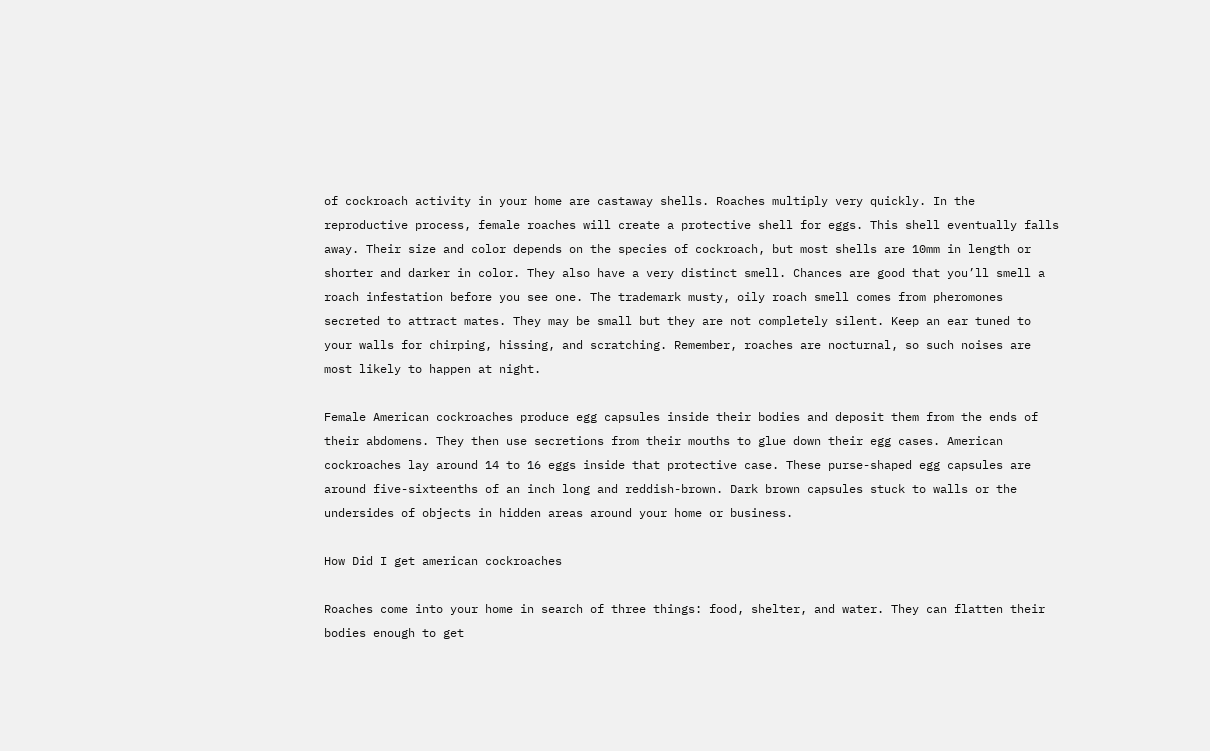of cockroach activity in your home are castaway shells. Roaches multiply very quickly. In the reproductive process, female roaches will create a protective shell for eggs. This shell eventually falls away. Their size and color depends on the species of cockroach, but most shells are 10mm in length or shorter and darker in color. They also have a very distinct smell. Chances are good that you’ll smell a roach infestation before you see one. The trademark musty, oily roach smell comes from pheromones secreted to attract mates. They may be small but they are not completely silent. Keep an ear tuned to your walls for chirping, hissing, and scratching. Remember, roaches are nocturnal, so such noises are most likely to happen at night.

Female American cockroaches produce egg capsules inside their bodies and deposit them from the ends of their abdomens. They then use secretions from their mouths to glue down their egg cases. American cockroaches lay around 14 to 16 eggs inside that protective case. These purse-shaped egg capsules are around five-sixteenths of an inch long and reddish-brown. Dark brown capsules stuck to walls or the undersides of objects in hidden areas around your home or business.

How Did I get american cockroaches

Roaches come into your home in search of three things: food, shelter, and water. They can flatten their bodies enough to get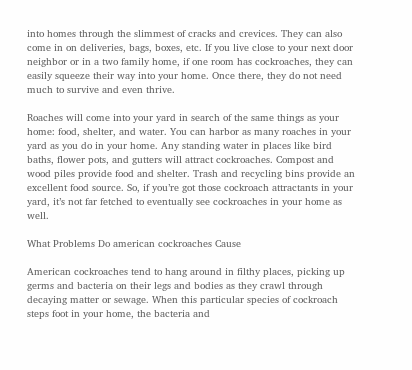into homes through the slimmest of cracks and crevices. They can also come in on deliveries, bags, boxes, etc. If you live close to your next door neighbor or in a two family home, if one room has cockroaches, they can easily squeeze their way into your home. Once there, they do not need much to survive and even thrive.

Roaches will come into your yard in search of the same things as your home: food, shelter, and water. You can harbor as many roaches in your yard as you do in your home. Any standing water in places like bird baths, flower pots, and gutters will attract cockroaches. Compost and wood piles provide food and shelter. Trash and recycling bins provide an excellent food source. So, if you’re got those cockroach attractants in your yard, it’s not far fetched to eventually see cockroaches in your home as well.

What Problems Do american cockroaches Cause

American cockroaches tend to hang around in filthy places, picking up germs and bacteria on their legs and bodies as they crawl through decaying matter or sewage. When this particular species of cockroach steps foot in your home, the bacteria and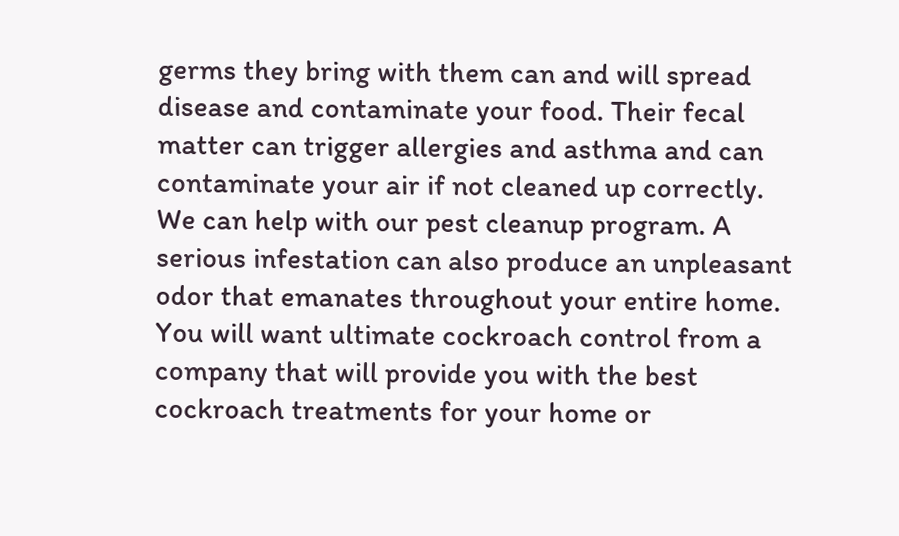germs they bring with them can and will spread disease and contaminate your food. Their fecal matter can trigger allergies and asthma and can contaminate your air if not cleaned up correctly. We can help with our pest cleanup program. A serious infestation can also produce an unpleasant odor that emanates throughout your entire home. You will want ultimate cockroach control from a company that will provide you with the best cockroach treatments for your home or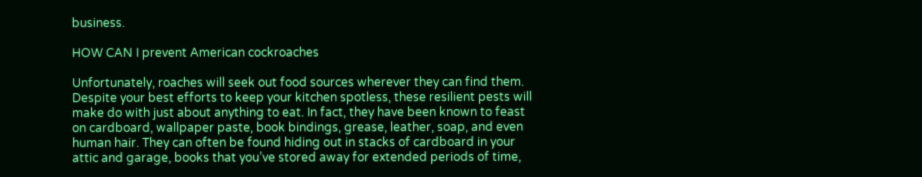business.

HOW CAN I prevent American cockroaches

Unfortunately, roaches will seek out food sources wherever they can find them. Despite your best efforts to keep your kitchen spotless, these resilient pests will make do with just about anything to eat. In fact, they have been known to feast on cardboard, wallpaper paste, book bindings, grease, leather, soap, and even human hair. They can often be found hiding out in stacks of cardboard in your attic and garage, books that you’ve stored away for extended periods of time,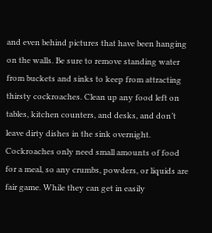and even behind pictures that have been hanging on the walls. Be sure to remove standing water from buckets and sinks to keep from attracting thirsty cockroaches. Clean up any food left on tables, kitchen counters, and desks, and don’t leave dirty dishes in the sink overnight. Cockroaches only need small amounts of food for a meal, so any crumbs, powders, or liquids are fair game. While they can get in easily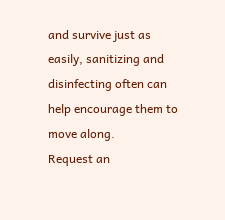and survive just as easily, sanitizing and disinfecting often can help encourage them to move along.
Request an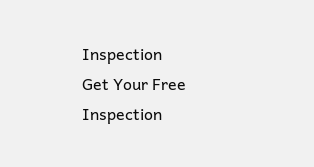Inspection
Get Your Free Inspection